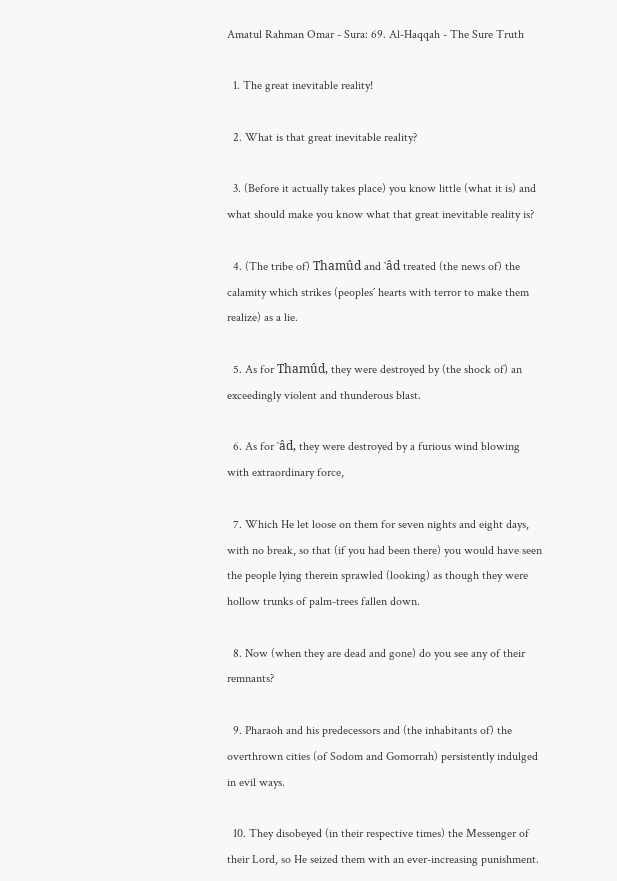Amatul Rahman Omar - Sura: 69. Al-Haqqah - The Sure Truth

  1. The great inevitable reality!

  2. What is that great inevitable reality?

  3. (Before it actually takes place) you know little (what it is) and what should make you know what that great inevitable reality is?

  4. (The tribe of) Thamûd and `âd treated (the news of) the calamity which strikes (peoples´ hearts with terror to make them realize) as a lie.

  5. As for Thamûd, they were destroyed by (the shock of) an exceedingly violent and thunderous blast.

  6. As for `âd, they were destroyed by a furious wind blowing with extraordinary force,

  7. Which He let loose on them for seven nights and eight days, with no break, so that (if you had been there) you would have seen the people lying therein sprawled (looking) as though they were hollow trunks of palm-trees fallen down.

  8. Now (when they are dead and gone) do you see any of their remnants?

  9. Pharaoh and his predecessors and (the inhabitants of) the overthrown cities (of Sodom and Gomorrah) persistently indulged in evil ways.

  10. They disobeyed (in their respective times) the Messenger of their Lord, so He seized them with an ever-increasing punishment.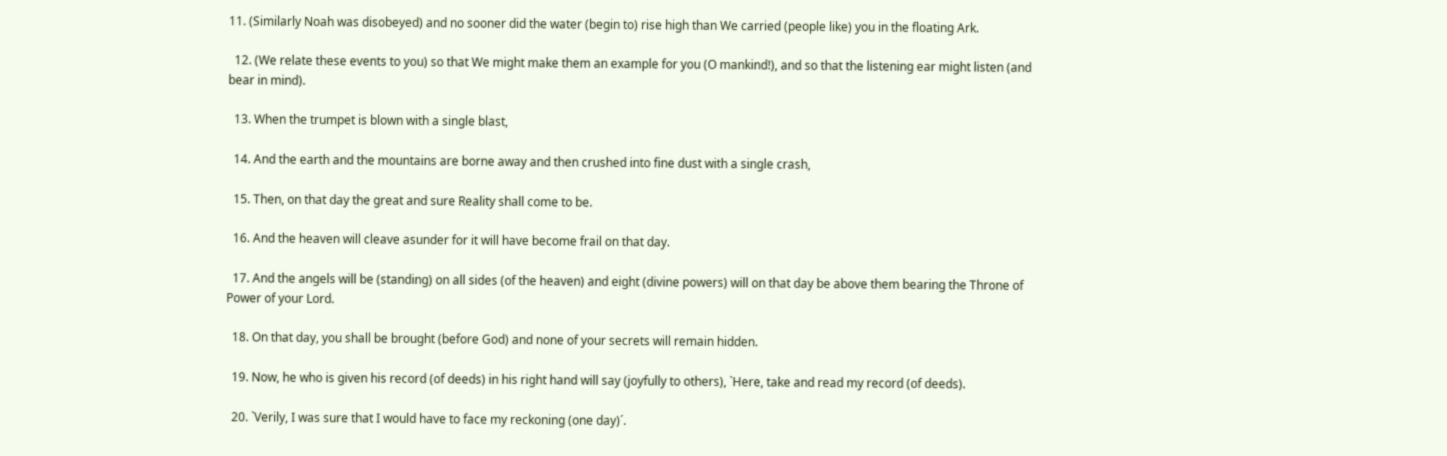11. (Similarly Noah was disobeyed) and no sooner did the water (begin to) rise high than We carried (people like) you in the floating Ark.

  12. (We relate these events to you) so that We might make them an example for you (O mankind!), and so that the listening ear might listen (and bear in mind).

  13. When the trumpet is blown with a single blast,

  14. And the earth and the mountains are borne away and then crushed into fine dust with a single crash,

  15. Then, on that day the great and sure Reality shall come to be.

  16. And the heaven will cleave asunder for it will have become frail on that day.

  17. And the angels will be (standing) on all sides (of the heaven) and eight (divine powers) will on that day be above them bearing the Throne of Power of your Lord.

  18. On that day, you shall be brought (before God) and none of your secrets will remain hidden.

  19. Now, he who is given his record (of deeds) in his right hand will say (joyfully to others), `Here, take and read my record (of deeds).

  20. `Verily, I was sure that I would have to face my reckoning (one day)´.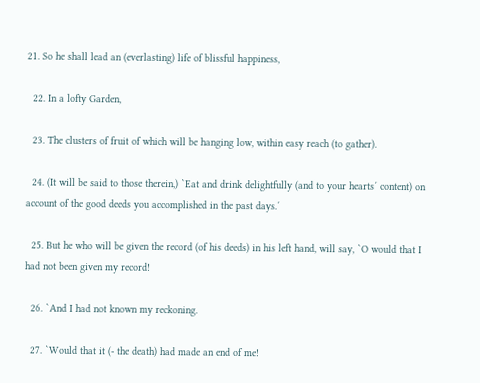21. So he shall lead an (everlasting) life of blissful happiness,

  22. In a lofty Garden,

  23. The clusters of fruit of which will be hanging low, within easy reach (to gather).

  24. (It will be said to those therein,) `Eat and drink delightfully (and to your hearts´ content) on account of the good deeds you accomplished in the past days.´

  25. But he who will be given the record (of his deeds) in his left hand, will say, `O would that I had not been given my record!

  26. `And I had not known my reckoning.

  27. `Would that it (- the death) had made an end of me!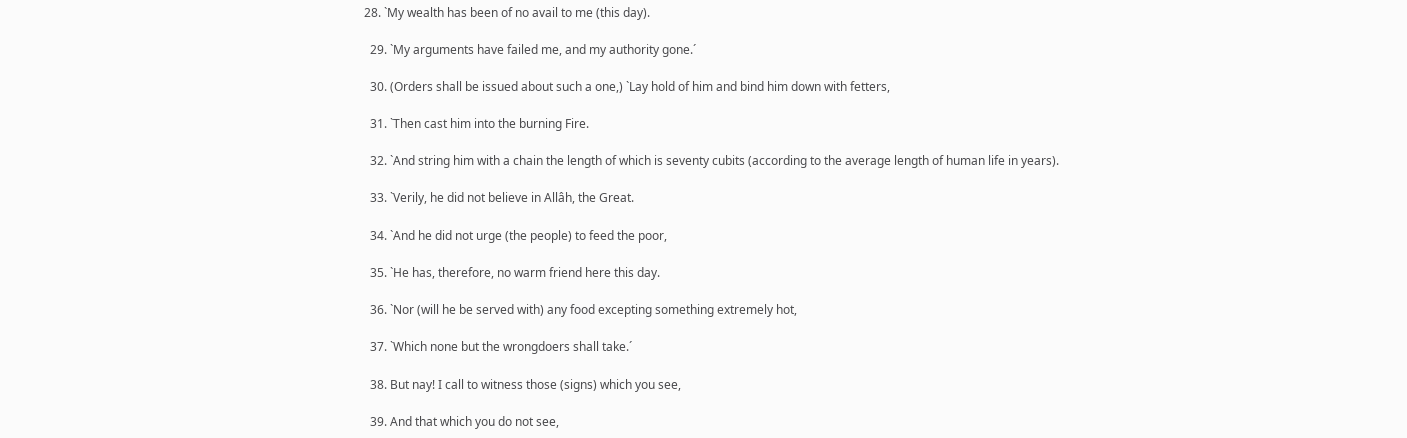28. `My wealth has been of no avail to me (this day).

  29. `My arguments have failed me, and my authority gone.´

  30. (Orders shall be issued about such a one,) `Lay hold of him and bind him down with fetters,

  31. `Then cast him into the burning Fire.

  32. `And string him with a chain the length of which is seventy cubits (according to the average length of human life in years).

  33. `Verily, he did not believe in Allâh, the Great.

  34. `And he did not urge (the people) to feed the poor,

  35. `He has, therefore, no warm friend here this day.

  36. `Nor (will he be served with) any food excepting something extremely hot,

  37. `Which none but the wrongdoers shall take.´

  38. But nay! I call to witness those (signs) which you see,

  39. And that which you do not see,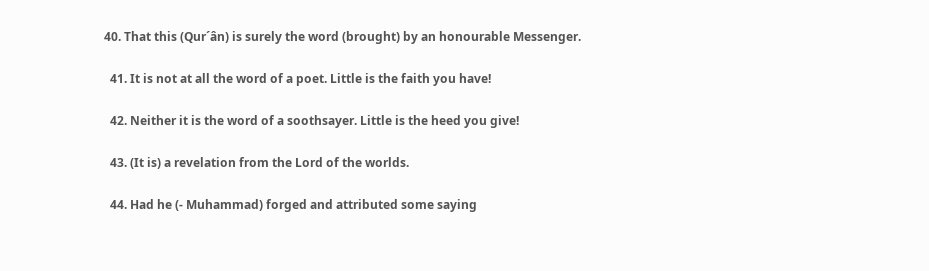40. That this (Qur´ân) is surely the word (brought) by an honourable Messenger.

  41. It is not at all the word of a poet. Little is the faith you have!

  42. Neither it is the word of a soothsayer. Little is the heed you give!

  43. (It is) a revelation from the Lord of the worlds.

  44. Had he (- Muhammad) forged and attributed some saying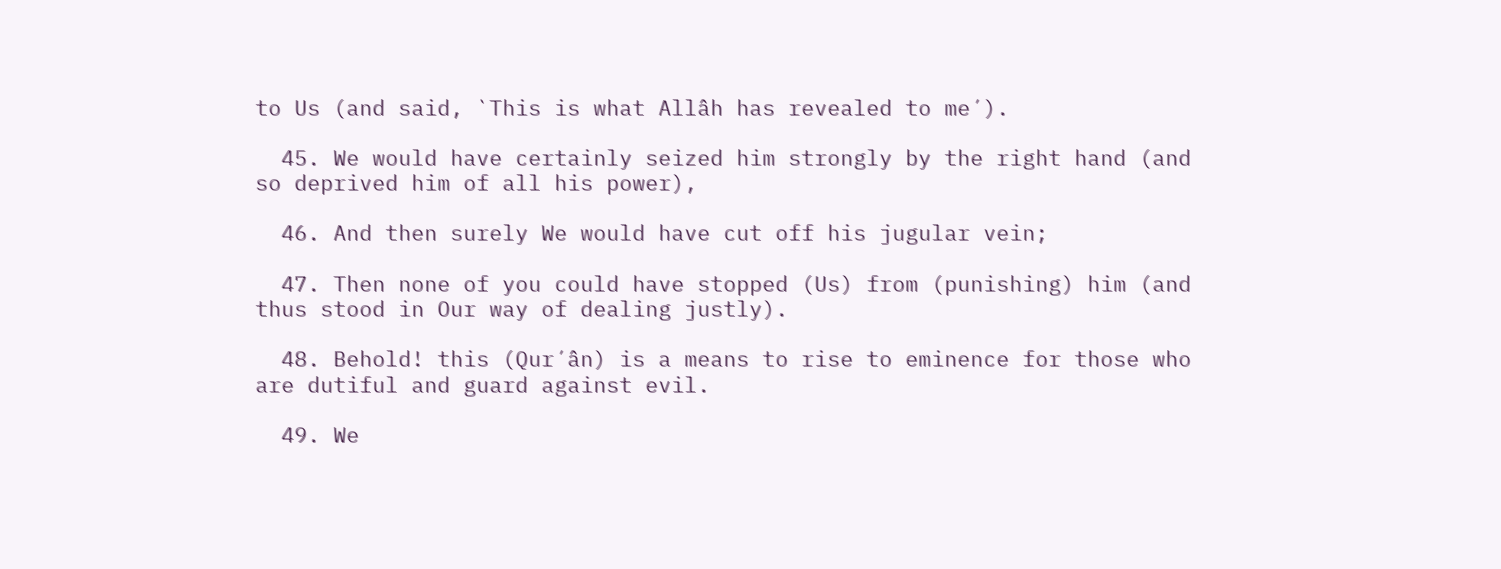to Us (and said, `This is what Allâh has revealed to me´).

  45. We would have certainly seized him strongly by the right hand (and so deprived him of all his power),

  46. And then surely We would have cut off his jugular vein;

  47. Then none of you could have stopped (Us) from (punishing) him (and thus stood in Our way of dealing justly).

  48. Behold! this (Qur´ân) is a means to rise to eminence for those who are dutiful and guard against evil.

  49. We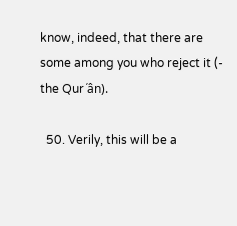know, indeed, that there are some among you who reject it (- the Qur´ân).

  50. Verily, this will be a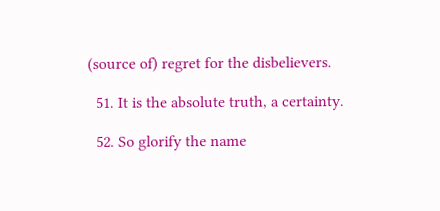(source of) regret for the disbelievers.

  51. It is the absolute truth, a certainty.

  52. So glorify the name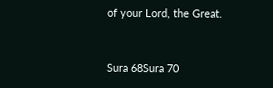of your Lord, the Great.


Sura 68Sura 70